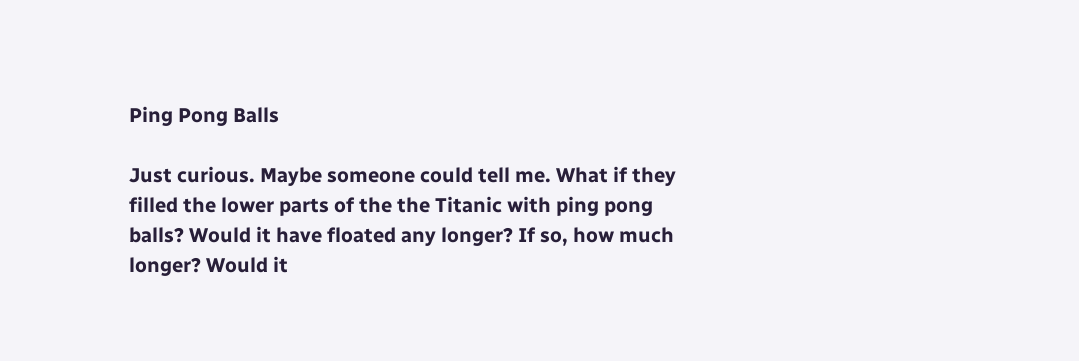Ping Pong Balls

Just curious. Maybe someone could tell me. What if they filled the lower parts of the the Titanic with ping pong balls? Would it have floated any longer? If so, how much longer? Would it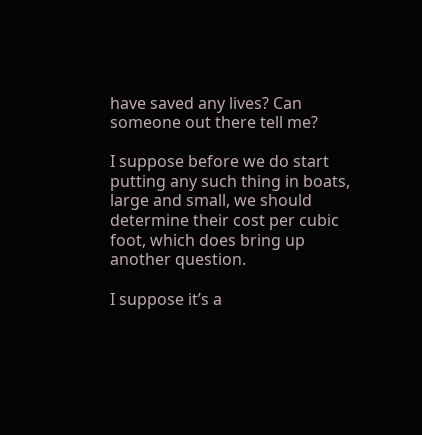have saved any lives? Can someone out there tell me?

I suppose before we do start putting any such thing in boats, large and small, we should determine their cost per cubic foot, which does bring up another question.

I suppose it’s a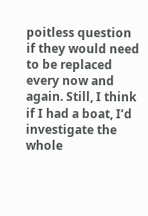poitless question if they would need to be replaced every now and again. Still, I think if I had a boat, I’d investigate the whole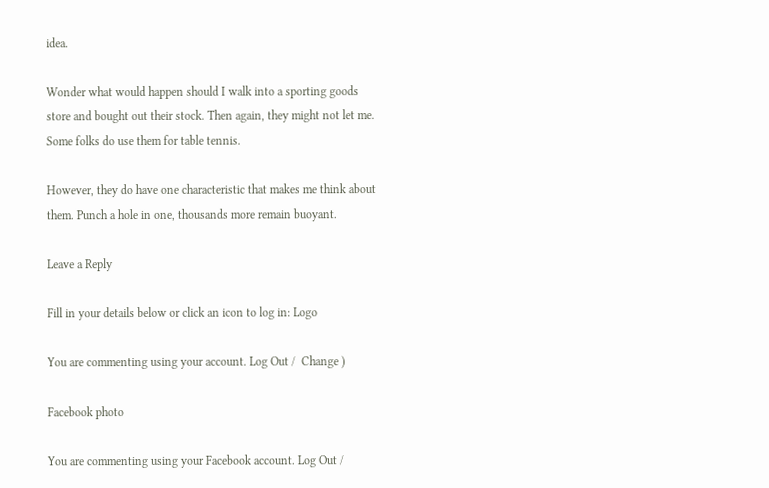idea.

Wonder what would happen should I walk into a sporting goods store and bought out their stock. Then again, they might not let me. Some folks do use them for table tennis.

However, they do have one characteristic that makes me think about them. Punch a hole in one, thousands more remain buoyant.

Leave a Reply

Fill in your details below or click an icon to log in: Logo

You are commenting using your account. Log Out /  Change )

Facebook photo

You are commenting using your Facebook account. Log Out /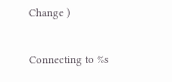Change )

Connecting to %s